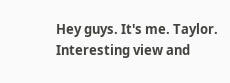Hey guys. It's me. Taylor. Interesting view and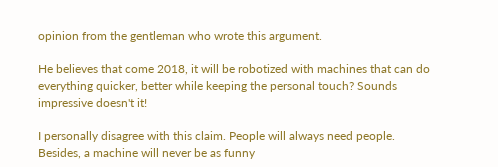opinion from the gentleman who wrote this argument.

He believes that come 2018, it will be robotized with machines that can do everything quicker, better while keeping the personal touch? Sounds impressive doesn't it!

I personally disagree with this claim. People will always need people. Besides, a machine will never be as funny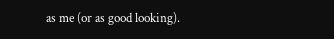as me (or as good looking).